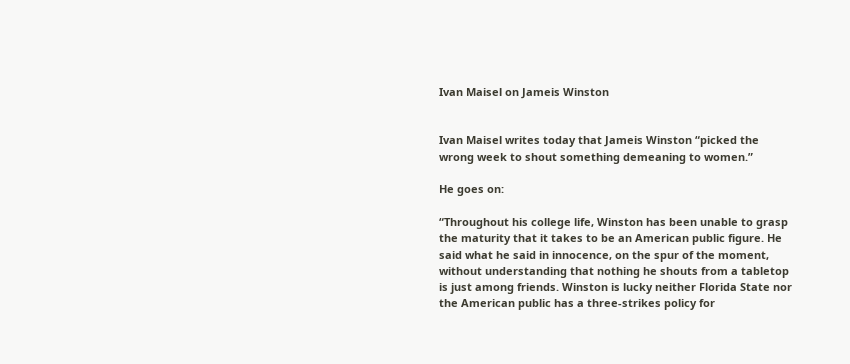Ivan Maisel on Jameis Winston


Ivan Maisel writes today that Jameis Winston “picked the wrong week to shout something demeaning to women.”

He goes on:

“Throughout his college life, Winston has been unable to grasp the maturity that it takes to be an American public figure. He said what he said in innocence, on the spur of the moment, without understanding that nothing he shouts from a tabletop is just among friends. Winston is lucky neither Florida State nor the American public has a three-strikes policy for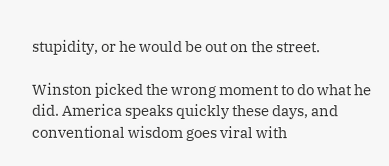stupidity, or he would be out on the street.

Winston picked the wrong moment to do what he did. America speaks quickly these days, and conventional wisdom goes viral with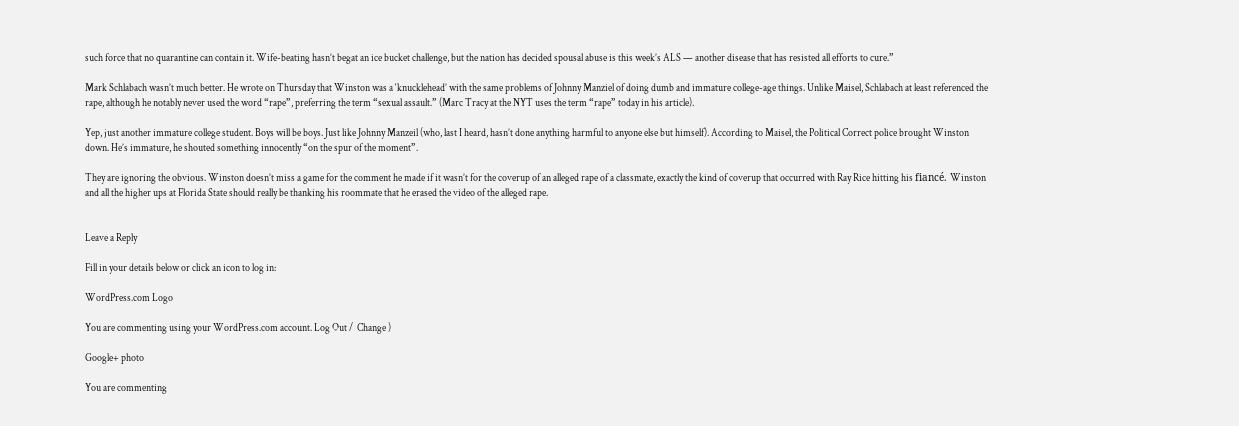such force that no quarantine can contain it. Wife-beating hasn’t begat an ice bucket challenge, but the nation has decided spousal abuse is this week’s ALS — another disease that has resisted all efforts to cure.”

Mark Schlabach wasn’t much better. He wrote on Thursday that Winston was a ‘knucklehead’ with the same problems of Johnny Manziel of doing dumb and immature college-age things. Unlike Maisel, Schlabach at least referenced the rape, although he notably never used the word “rape”, preferring the term “sexual assault.” (Marc Tracy at the NYT uses the term “rape” today in his article).

Yep, just another immature college student. Boys will be boys. Just like Johnny Manzeil (who, last I heard, hasn’t done anything harmful to anyone else but himself). According to Maisel, the Political Correct police brought Winston down. He’s immature, he shouted something innocently “on the spur of the moment”.

They are ignoring the obvious. Winston doesn’t miss a game for the comment he made if it wasn’t for the coverup of an alleged rape of a classmate, exactly the kind of coverup that occurred with Ray Rice hitting his fiancé. Winston and all the higher ups at Florida State should really be thanking his roommate that he erased the video of the alleged rape.


Leave a Reply

Fill in your details below or click an icon to log in:

WordPress.com Logo

You are commenting using your WordPress.com account. Log Out /  Change )

Google+ photo

You are commenting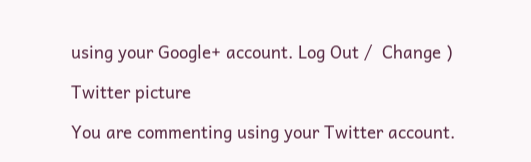using your Google+ account. Log Out /  Change )

Twitter picture

You are commenting using your Twitter account.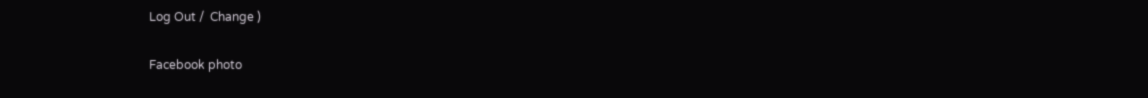Log Out /  Change )

Facebook photo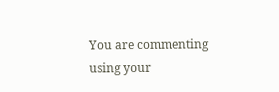You are commenting using your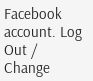Facebook account. Log Out /  Change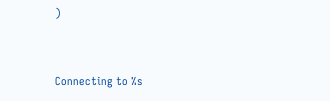)


Connecting to %s